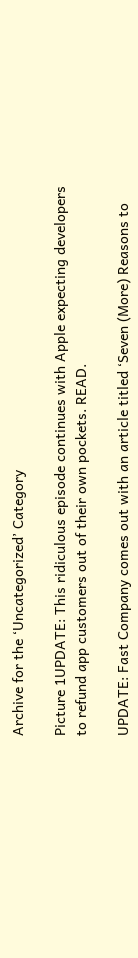Archive for the ‘Uncategorized’ Category

Picture 1UPDATE: This ridiculous episode continues with Apple expecting developers to refund app customers out of their own pockets. READ.

UPDATE: Fast Company comes out with an article titled ‘Seven (More) Reasons to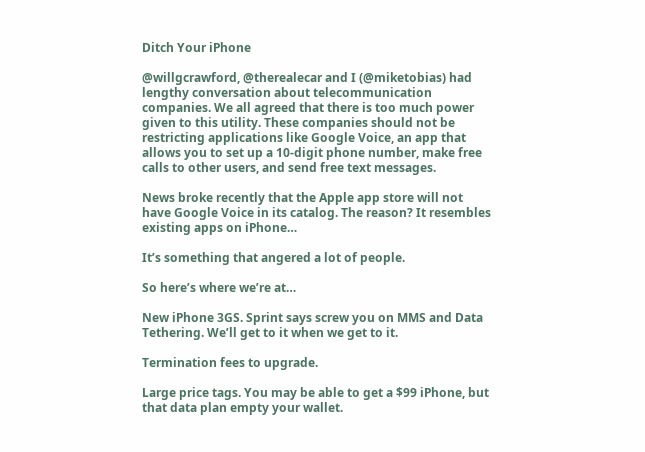Ditch Your iPhone

@willgcrawford, @therealecar and I (@miketobias) had lengthy conversation about telecommunication companies. We all agreed that there is too much power given to this utility. These companies should not be restricting applications like Google Voice, an app that allows you to set up a 10-digit phone number, make free calls to other users, and send free text messages.

News broke recently that the Apple app store will not have Google Voice in its catalog. The reason? It resembles existing apps on iPhone…

It’s something that angered a lot of people.

So here’s where we’re at…

New iPhone 3GS. Sprint says screw you on MMS and Data Tethering. We’ll get to it when we get to it.

Termination fees to upgrade.

Large price tags. You may be able to get a $99 iPhone, but that data plan empty your wallet.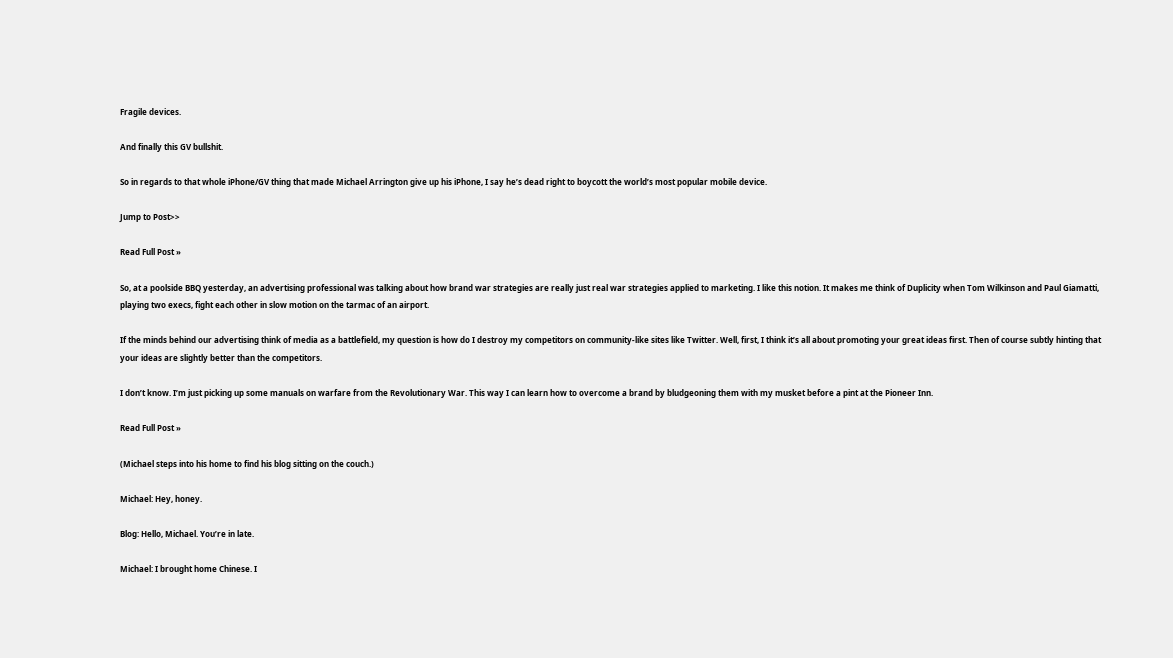Fragile devices.

And finally this GV bullshit.

So in regards to that whole iPhone/GV thing that made Michael Arrington give up his iPhone, I say he’s dead right to boycott the world’s most popular mobile device.

Jump to Post>>

Read Full Post »

So, at a poolside BBQ yesterday, an advertising professional was talking about how brand war strategies are really just real war strategies applied to marketing. I like this notion. It makes me think of Duplicity when Tom Wilkinson and Paul Giamatti, playing two execs, fight each other in slow motion on the tarmac of an airport.

If the minds behind our advertising think of media as a battlefield, my question is how do I destroy my competitors on community-like sites like Twitter. Well, first, I think it’s all about promoting your great ideas first. Then of course subtly hinting that your ideas are slightly better than the competitors.

I don’t know. I’m just picking up some manuals on warfare from the Revolutionary War. This way I can learn how to overcome a brand by bludgeoning them with my musket before a pint at the Pioneer Inn.

Read Full Post »

(Michael steps into his home to find his blog sitting on the couch.)

Michael: Hey, honey.

Blog: Hello, Michael. You’re in late.

Michael: I brought home Chinese. I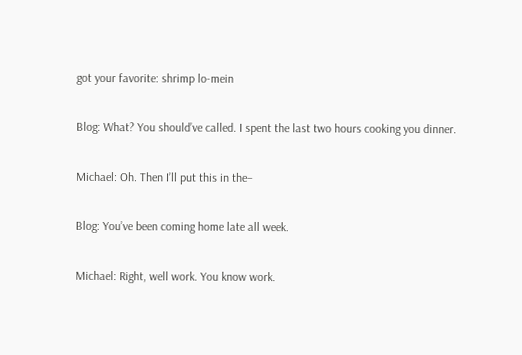got your favorite: shrimp lo-mein

Blog: What? You should’ve called. I spent the last two hours cooking you dinner.

Michael: Oh. Then I’ll put this in the–

Blog: You’ve been coming home late all week.

Michael: Right, well work. You know work.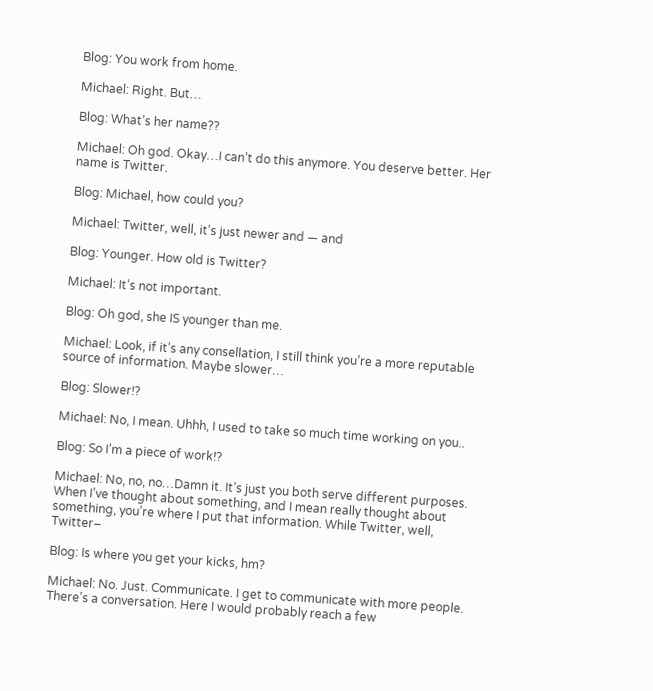Blog: You work from home.

Michael: Right. But…

Blog: What’s her name??

Michael: Oh god. Okay…I can’t do this anymore. You deserve better. Her name is Twitter.

Blog: Michael, how could you?

Michael: Twitter, well, it’s just newer and — and

Blog: Younger. How old is Twitter?

Michael: It’s not important.

Blog: Oh god, she IS younger than me.

Michael: Look, if it’s any consellation, I still think you’re a more reputable source of information. Maybe slower…

Blog: Slower!?

Michael: No, I mean. Uhhh, I used to take so much time working on you..

Blog: So I’m a piece of work!?

Michael: No, no, no…Damn it. It’s just you both serve different purposes. When I’ve thought about something, and I mean really thought about something, you’re where I put that information. While Twitter, well, Twitter–

Blog: Is where you get your kicks, hm?

Michael: No. Just. Communicate. I get to communicate with more people. There’s a conversation. Here I would probably reach a few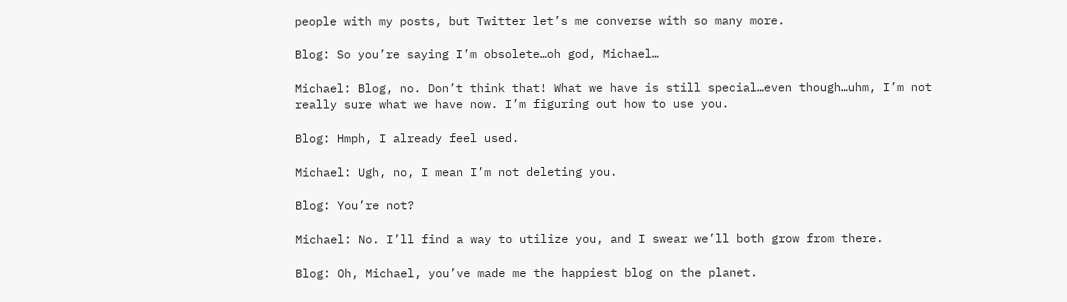people with my posts, but Twitter let’s me converse with so many more.

Blog: So you’re saying I’m obsolete…oh god, Michael…

Michael: Blog, no. Don’t think that! What we have is still special…even though…uhm, I’m not really sure what we have now. I’m figuring out how to use you.

Blog: Hmph, I already feel used.

Michael: Ugh, no, I mean I’m not deleting you.

Blog: You’re not?

Michael: No. I’ll find a way to utilize you, and I swear we’ll both grow from there.

Blog: Oh, Michael, you’ve made me the happiest blog on the planet.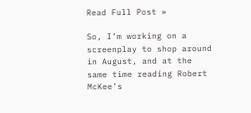Read Full Post »

So, I’m working on a screenplay to shop around in August, and at the same time reading Robert McKee’s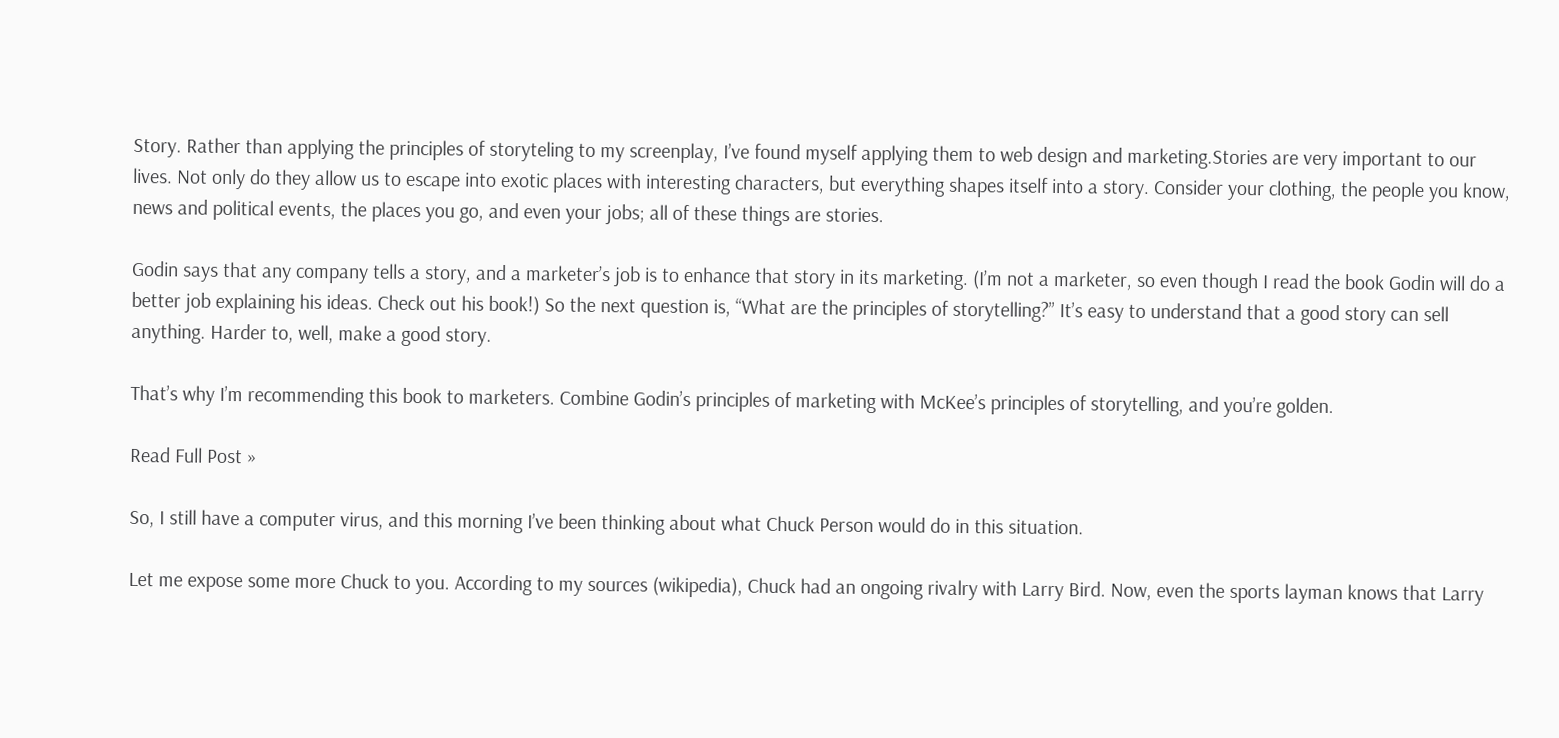Story. Rather than applying the principles of storyteling to my screenplay, I’ve found myself applying them to web design and marketing.Stories are very important to our lives. Not only do they allow us to escape into exotic places with interesting characters, but everything shapes itself into a story. Consider your clothing, the people you know, news and political events, the places you go, and even your jobs; all of these things are stories.

Godin says that any company tells a story, and a marketer’s job is to enhance that story in its marketing. (I’m not a marketer, so even though I read the book Godin will do a better job explaining his ideas. Check out his book!) So the next question is, “What are the principles of storytelling?” It’s easy to understand that a good story can sell anything. Harder to, well, make a good story.

That’s why I’m recommending this book to marketers. Combine Godin’s principles of marketing with McKee’s principles of storytelling, and you’re golden.

Read Full Post »

So, I still have a computer virus, and this morning I’ve been thinking about what Chuck Person would do in this situation.

Let me expose some more Chuck to you. According to my sources (wikipedia), Chuck had an ongoing rivalry with Larry Bird. Now, even the sports layman knows that Larry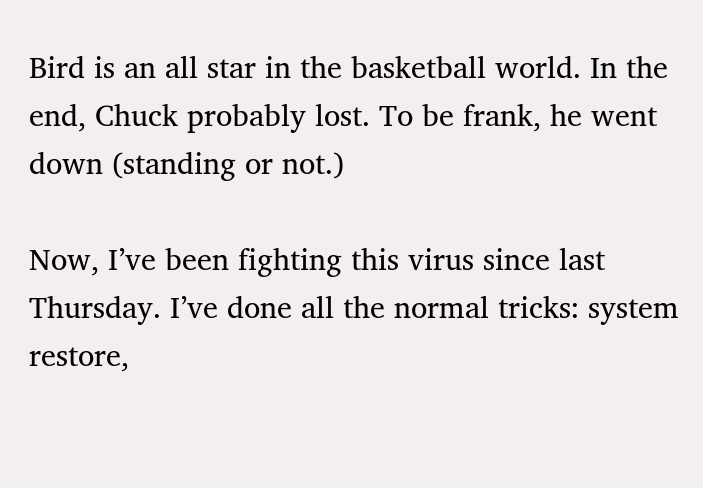Bird is an all star in the basketball world. In the end, Chuck probably lost. To be frank, he went down (standing or not.)

Now, I’ve been fighting this virus since last Thursday. I’ve done all the normal tricks: system restore,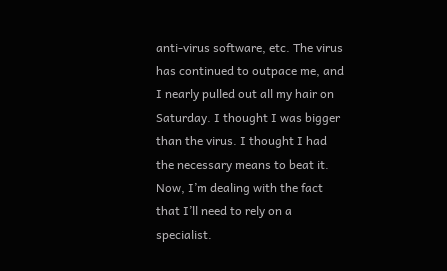anti-virus software, etc. The virus has continued to outpace me, and I nearly pulled out all my hair on Saturday. I thought I was bigger than the virus. I thought I had the necessary means to beat it. Now, I’m dealing with the fact that I’ll need to rely on a specialist.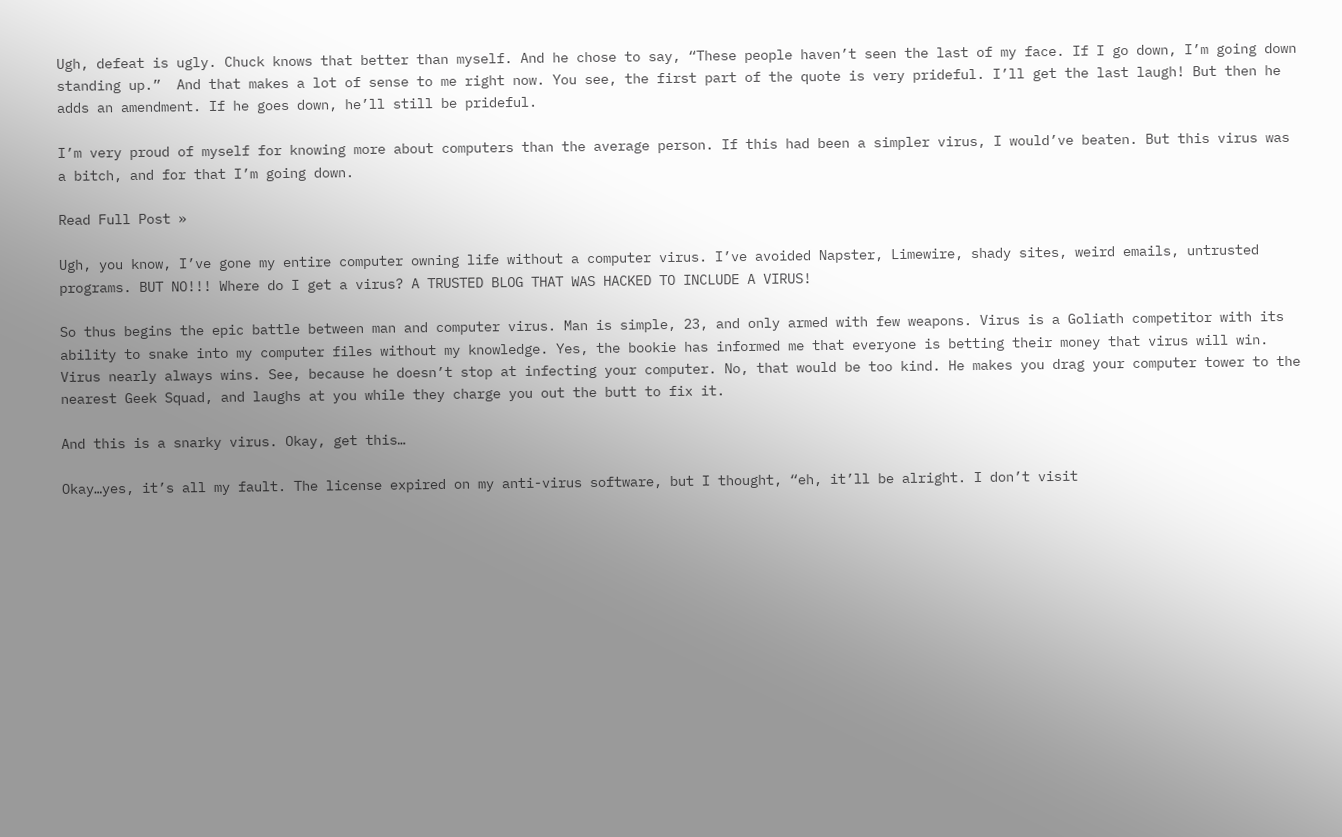Ugh, defeat is ugly. Chuck knows that better than myself. And he chose to say, “These people haven’t seen the last of my face. If I go down, I’m going down standing up.”  And that makes a lot of sense to me right now. You see, the first part of the quote is very prideful. I’ll get the last laugh! But then he adds an amendment. If he goes down, he’ll still be prideful.

I’m very proud of myself for knowing more about computers than the average person. If this had been a simpler virus, I would’ve beaten. But this virus was a bitch, and for that I’m going down.

Read Full Post »

Ugh, you know, I’ve gone my entire computer owning life without a computer virus. I’ve avoided Napster, Limewire, shady sites, weird emails, untrusted programs. BUT NO!!! Where do I get a virus? A TRUSTED BLOG THAT WAS HACKED TO INCLUDE A VIRUS!

So thus begins the epic battle between man and computer virus. Man is simple, 23, and only armed with few weapons. Virus is a Goliath competitor with its ability to snake into my computer files without my knowledge. Yes, the bookie has informed me that everyone is betting their money that virus will win. Virus nearly always wins. See, because he doesn’t stop at infecting your computer. No, that would be too kind. He makes you drag your computer tower to the nearest Geek Squad, and laughs at you while they charge you out the butt to fix it.

And this is a snarky virus. Okay, get this…

Okay…yes, it’s all my fault. The license expired on my anti-virus software, but I thought, “eh, it’ll be alright. I don’t visit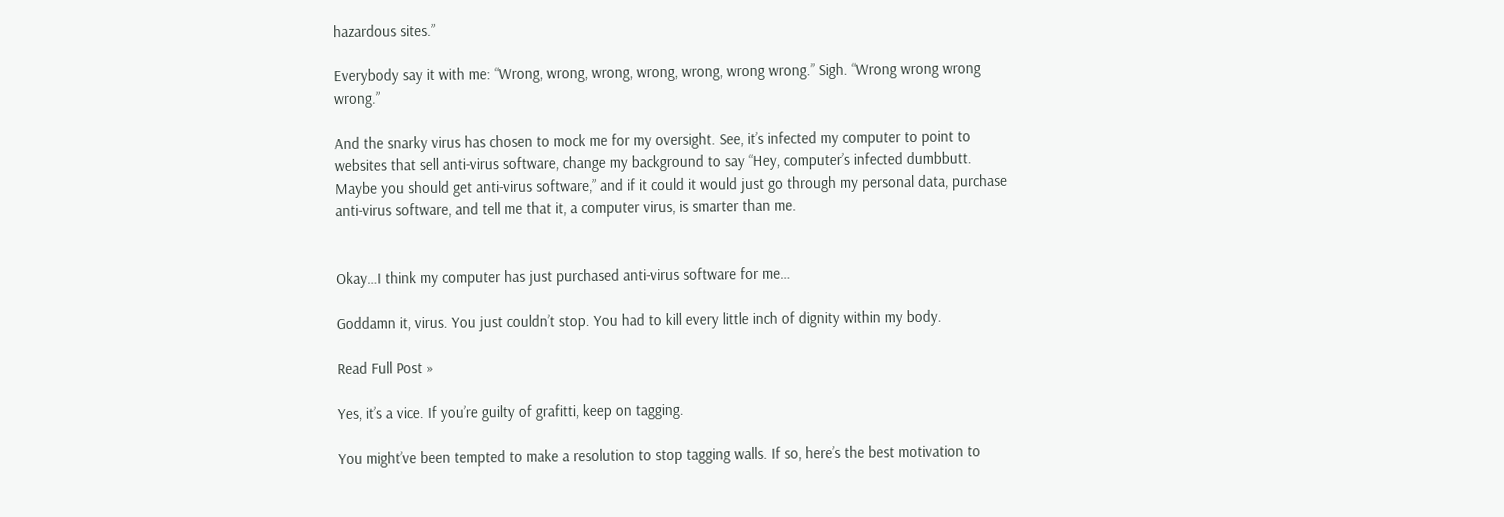hazardous sites.”

Everybody say it with me: “Wrong, wrong, wrong, wrong, wrong, wrong wrong.” Sigh. “Wrong wrong wrong wrong.”

And the snarky virus has chosen to mock me for my oversight. See, it’s infected my computer to point to websites that sell anti-virus software, change my background to say “Hey, computer’s infected dumbbutt. Maybe you should get anti-virus software,” and if it could it would just go through my personal data, purchase anti-virus software, and tell me that it, a computer virus, is smarter than me.


Okay…I think my computer has just purchased anti-virus software for me…

Goddamn it, virus. You just couldn’t stop. You had to kill every little inch of dignity within my body.

Read Full Post »

Yes, it’s a vice. If you’re guilty of grafitti, keep on tagging.

You might’ve been tempted to make a resolution to stop tagging walls. If so, here’s the best motivation to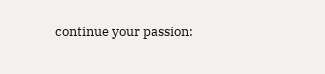continue your passion: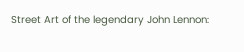Street Art of the legendary John Lennon: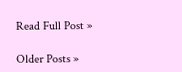Read Full Post »

Older Posts »